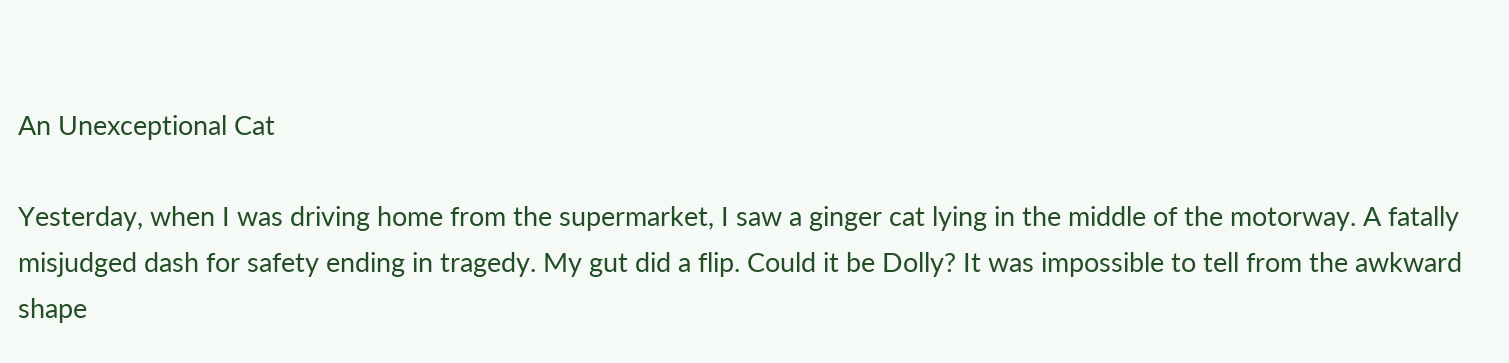An Unexceptional Cat

Yesterday, when I was driving home from the supermarket, I saw a ginger cat lying in the middle of the motorway. A fatally misjudged dash for safety ending in tragedy. My gut did a flip. Could it be Dolly? It was impossible to tell from the awkward shape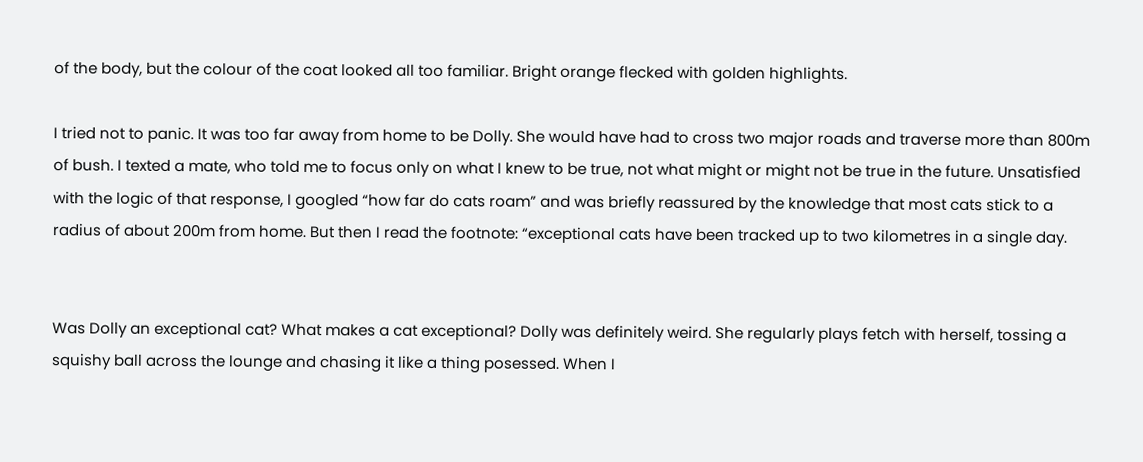of the body, but the colour of the coat looked all too familiar. Bright orange flecked with golden highlights.

I tried not to panic. It was too far away from home to be Dolly. She would have had to cross two major roads and traverse more than 800m of bush. I texted a mate, who told me to focus only on what I knew to be true, not what might or might not be true in the future. Unsatisfied with the logic of that response, I googled “how far do cats roam” and was briefly reassured by the knowledge that most cats stick to a radius of about 200m from home. But then I read the footnote: “exceptional cats have been tracked up to two kilometres in a single day.


Was Dolly an exceptional cat? What makes a cat exceptional? Dolly was definitely weird. She regularly plays fetch with herself, tossing a squishy ball across the lounge and chasing it like a thing posessed. When I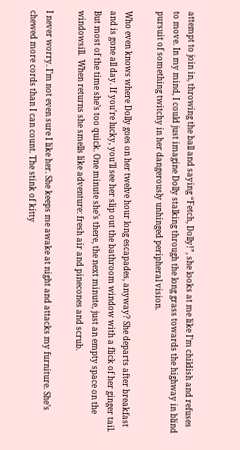attempt to join in, throwing the ball and saying “Fetch, Dolly!”, she looks at me like I’m childish and refuses to move. In my mind, I could just imagine Dolly stalking through the long grass towards the highway in blind pursuit of something twitchy in her dangerously unhinged peripheral vision.

Who even knows where Dolly goes on her twelve hour long escapades, anyway? She departs after breakfast and is gone all day. If you’re lucky, you’ll see her slip out the bathroom window with a flick of her ginger tail. But most of the time she’s too quick. One minute she’s there, the next minute, just an empty space on the windowsill.  When returns she smells like adventure: fresh air and pinecones and scrub.

I never worry. I’m not even sure I like her. She keeps me awake at night and attacks my furniture. She’s chewed more cords than I can count. The stink of kitty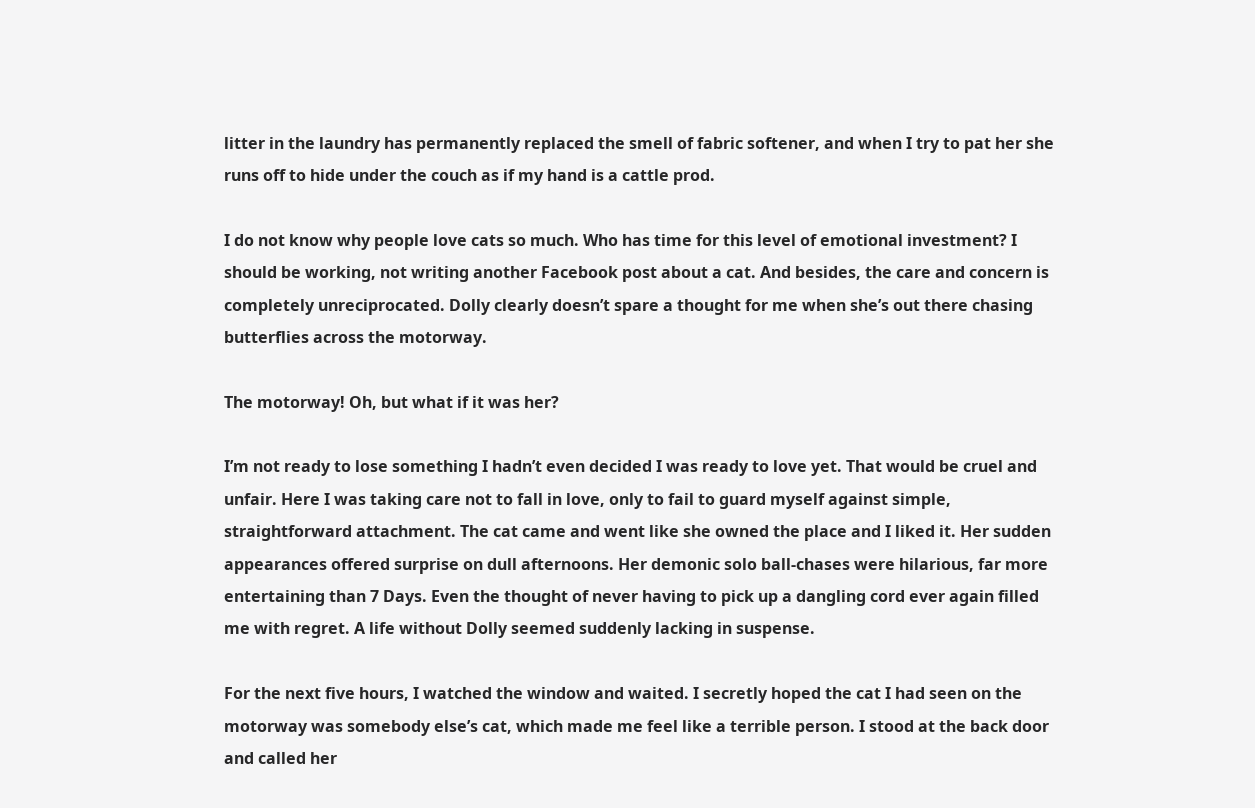litter in the laundry has permanently replaced the smell of fabric softener, and when I try to pat her she runs off to hide under the couch as if my hand is a cattle prod.

I do not know why people love cats so much. Who has time for this level of emotional investment? I should be working, not writing another Facebook post about a cat. And besides, the care and concern is completely unreciprocated. Dolly clearly doesn’t spare a thought for me when she’s out there chasing butterflies across the motorway.

The motorway! Oh, but what if it was her?

I’m not ready to lose something I hadn’t even decided I was ready to love yet. That would be cruel and unfair. Here I was taking care not to fall in love, only to fail to guard myself against simple, straightforward attachment. The cat came and went like she owned the place and I liked it. Her sudden appearances offered surprise on dull afternoons. Her demonic solo ball-chases were hilarious, far more entertaining than 7 Days. Even the thought of never having to pick up a dangling cord ever again filled me with regret. A life without Dolly seemed suddenly lacking in suspense.

For the next five hours, I watched the window and waited. I secretly hoped the cat I had seen on the motorway was somebody else’s cat, which made me feel like a terrible person. I stood at the back door and called her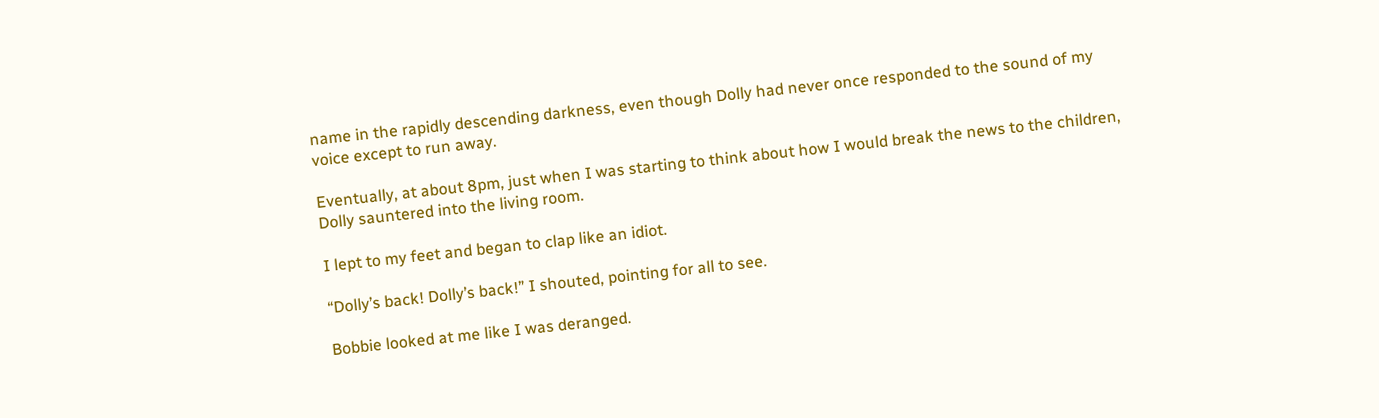name in the rapidly descending darkness, even though Dolly had never once responded to the sound of my voice except to run away.

Eventually, at about 8pm, just when I was starting to think about how I would break the news to the children, Dolly sauntered into the living room.

I lept to my feet and began to clap like an idiot.

“Dolly’s back! Dolly’s back!” I shouted, pointing for all to see.

Bobbie looked at me like I was deranged.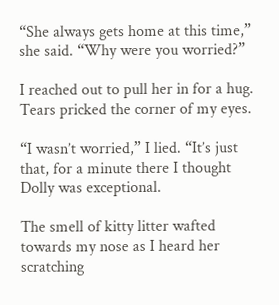“She always gets home at this time,” she said. “Why were you worried?”

I reached out to pull her in for a hug. Tears pricked the corner of my eyes.

“I wasn’t worried,” I lied. “It’s just that, for a minute there I thought Dolly was exceptional.

The smell of kitty litter wafted towards my nose as I heard her scratching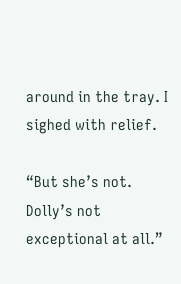around in the tray. I sighed with relief.

“But she’s not. Dolly’s not exceptional at all.”